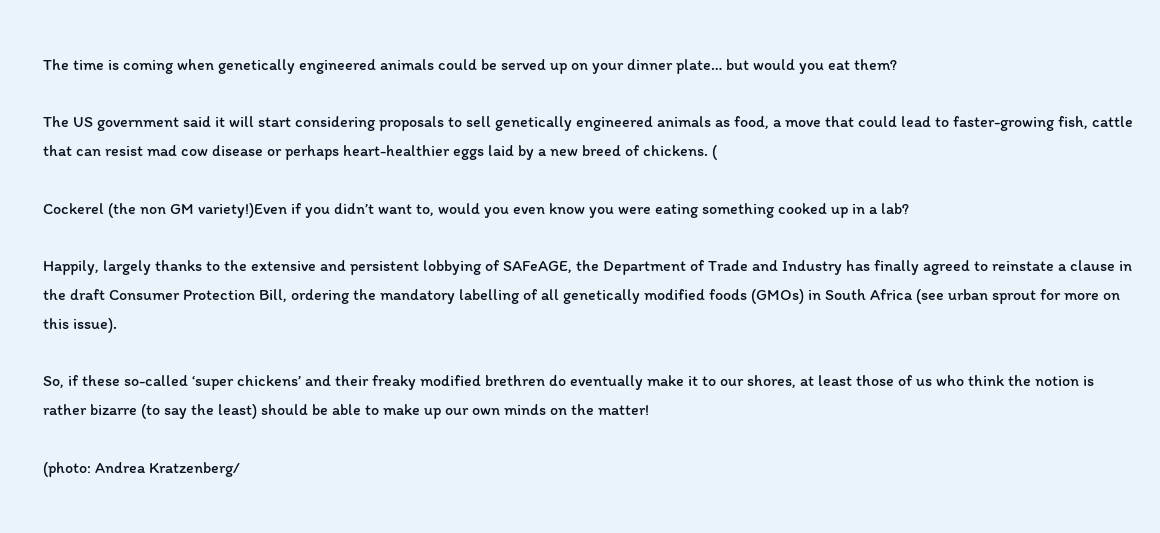The time is coming when genetically engineered animals could be served up on your dinner plate… but would you eat them?

The US government said it will start considering proposals to sell genetically engineered animals as food, a move that could lead to faster-growing fish, cattle that can resist mad cow disease or perhaps heart-healthier eggs laid by a new breed of chickens. (

Cockerel (the non GM variety!)Even if you didn’t want to, would you even know you were eating something cooked up in a lab?

Happily, largely thanks to the extensive and persistent lobbying of SAFeAGE, the Department of Trade and Industry has finally agreed to reinstate a clause in the draft Consumer Protection Bill, ordering the mandatory labelling of all genetically modified foods (GMOs) in South Africa (see urban sprout for more on this issue).

So, if these so-called ‘super chickens’ and their freaky modified brethren do eventually make it to our shores, at least those of us who think the notion is rather bizarre (to say the least) should be able to make up our own minds on the matter!

(photo: Andrea Kratzenberg/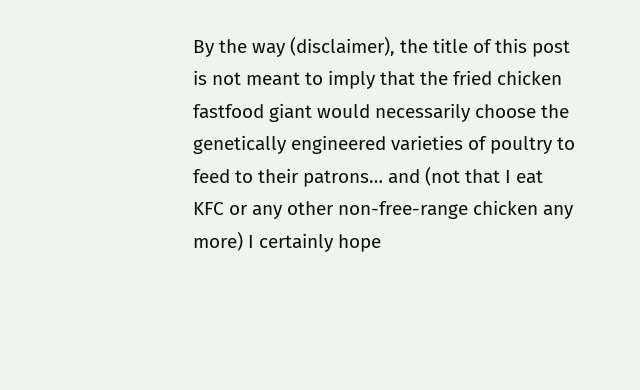By the way (disclaimer), the title of this post is not meant to imply that the fried chicken fastfood giant would necessarily choose the genetically engineered varieties of poultry to feed to their patrons… and (not that I eat KFC or any other non-free-range chicken any more) I certainly hope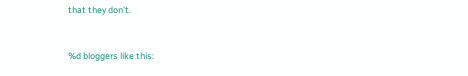that they don’t.


%d bloggers like this: